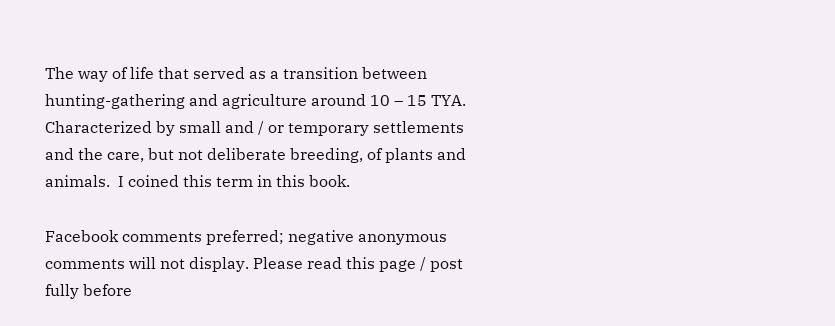The way of life that served as a transition between hunting-gathering and agriculture around 10 – 15 TYA.  Characterized by small and / or temporary settlements and the care, but not deliberate breeding, of plants and animals.  I coined this term in this book.

Facebook comments preferred; negative anonymous comments will not display. Please read this page / post fully before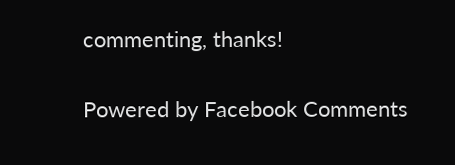commenting, thanks!

Powered by Facebook Comments